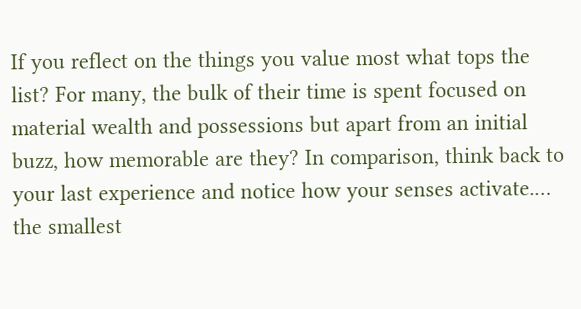If you reflect on the things you value most what tops the list? For many, the bulk of their time is spent focused on material wealth and possessions but apart from an initial buzz, how memorable are they? In comparison, think back to your last experience and notice how your senses activate.… the smallest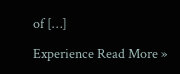of […]

Experience Read More »